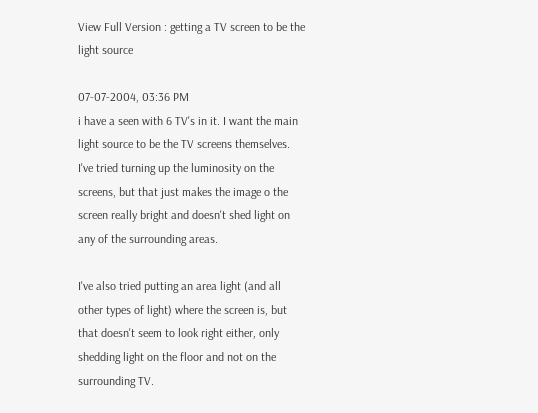View Full Version : getting a TV screen to be the light source

07-07-2004, 03:36 PM
i have a seen with 6 TV's in it. I want the main light source to be the TV screens themselves. I've tried turning up the luminosity on the screens, but that just makes the image o the screen really bright and doesn't shed light on any of the surrounding areas.

I've also tried putting an area light (and all other types of light) where the screen is, but that doesn't seem to look right either, only shedding light on the floor and not on the surrounding TV.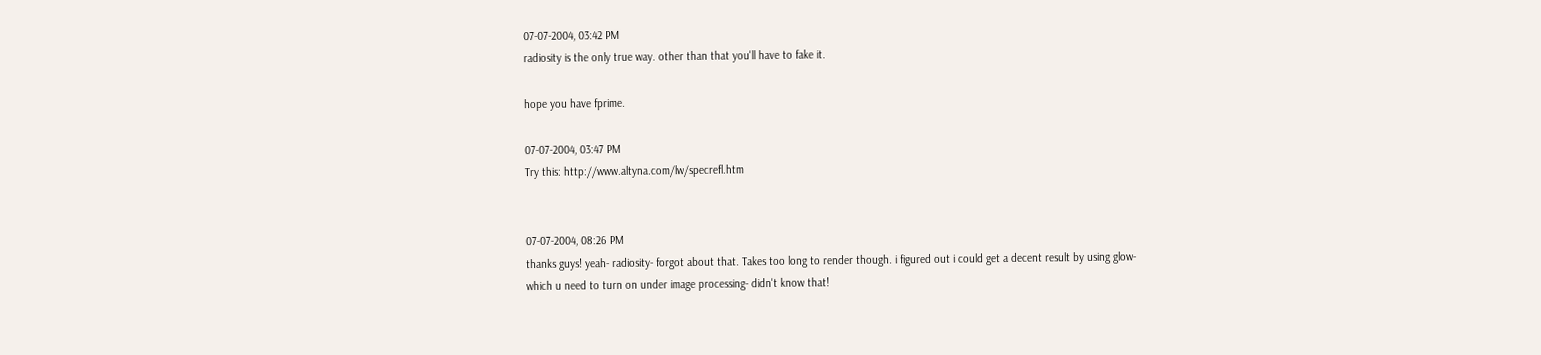07-07-2004, 03:42 PM
radiosity is the only true way. other than that you'll have to fake it.

hope you have fprime.

07-07-2004, 03:47 PM
Try this: http://www.altyna.com/lw/specrefl.htm


07-07-2004, 08:26 PM
thanks guys! yeah- radiosity- forgot about that. Takes too long to render though. i figured out i could get a decent result by using glow- which u need to turn on under image processing- didn't know that!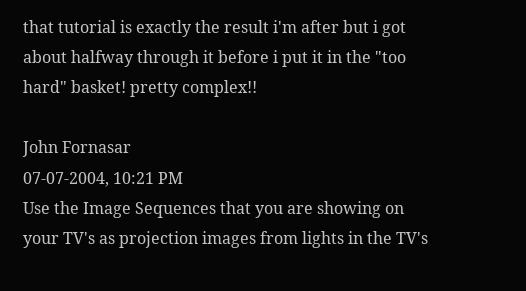that tutorial is exactly the result i'm after but i got about halfway through it before i put it in the "too hard" basket! pretty complex!!

John Fornasar
07-07-2004, 10:21 PM
Use the Image Sequences that you are showing on your TV's as projection images from lights in the TV's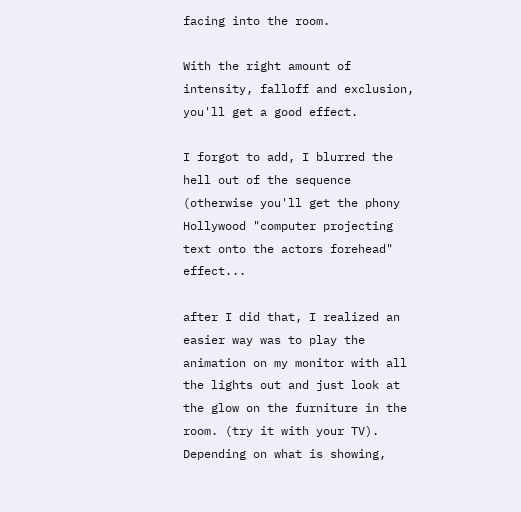facing into the room.

With the right amount of intensity, falloff and exclusion, you'll get a good effect.

I forgot to add, I blurred the hell out of the sequence (otherwise you'll get the phony Hollywood "computer projecting text onto the actors forehead" effect...

after I did that, I realized an easier way was to play the animation on my monitor with all the lights out and just look at the glow on the furniture in the room. (try it with your TV). Depending on what is showing,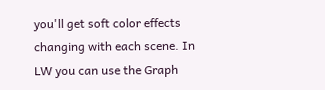you'll get soft color effects changing with each scene. In LW you can use the Graph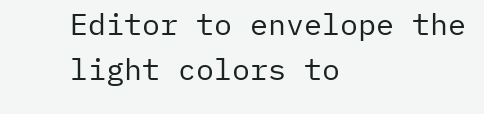Editor to envelope the light colors to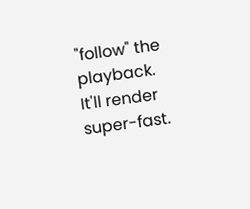"follow" the playback. It'll render super-fast.